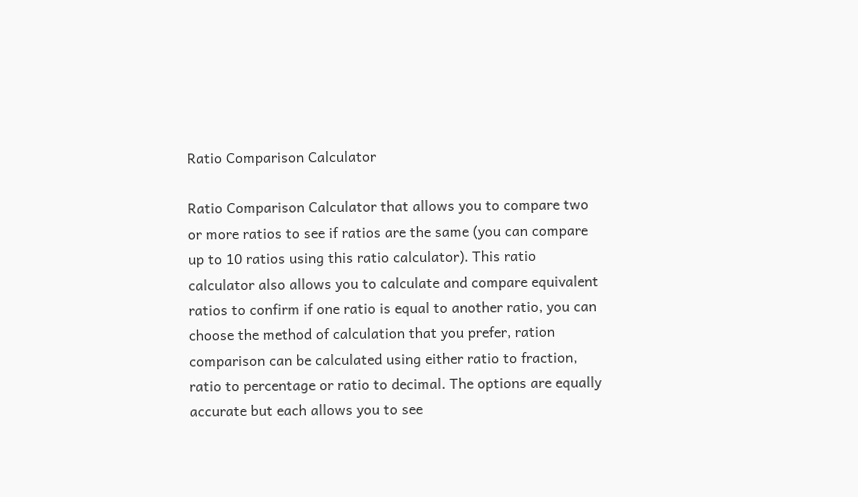Ratio Comparison Calculator

Ratio Comparison Calculator that allows you to compare two or more ratios to see if ratios are the same (you can compare up to 10 ratios using this ratio calculator). This ratio calculator also allows you to calculate and compare equivalent ratios to confirm if one ratio is equal to another ratio, you can choose the method of calculation that you prefer, ration comparison can be calculated using either ratio to fraction, ratio to percentage or ratio to decimal. The options are equally accurate but each allows you to see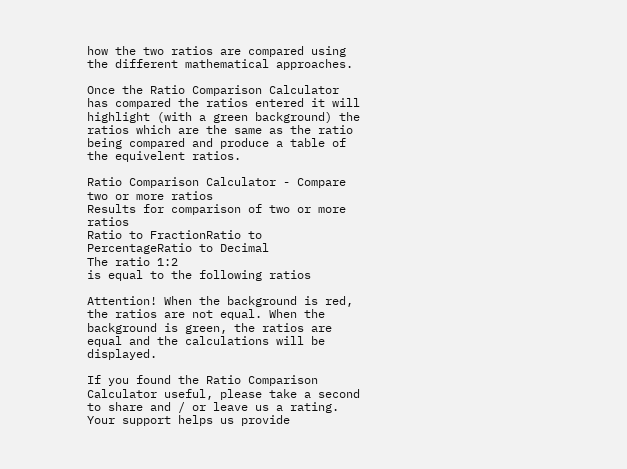how the two ratios are compared using the different mathematical approaches.

Once the Ratio Comparison Calculator has compared the ratios entered it will highlight (with a green background) the ratios which are the same as the ratio being compared and produce a table of the equivelent ratios.

Ratio Comparison Calculator - Compare two or more ratios
Results for comparison of two or more ratios
Ratio to FractionRatio to PercentageRatio to Decimal
The ratio 1:2
is equal to the following ratios

Attention! When the background is red, the ratios are not equal. When the background is green, the ratios are equal and the calculations will be displayed.

If you found the Ratio Comparison Calculator useful, please take a second to share and / or leave us a rating. Your support helps us provide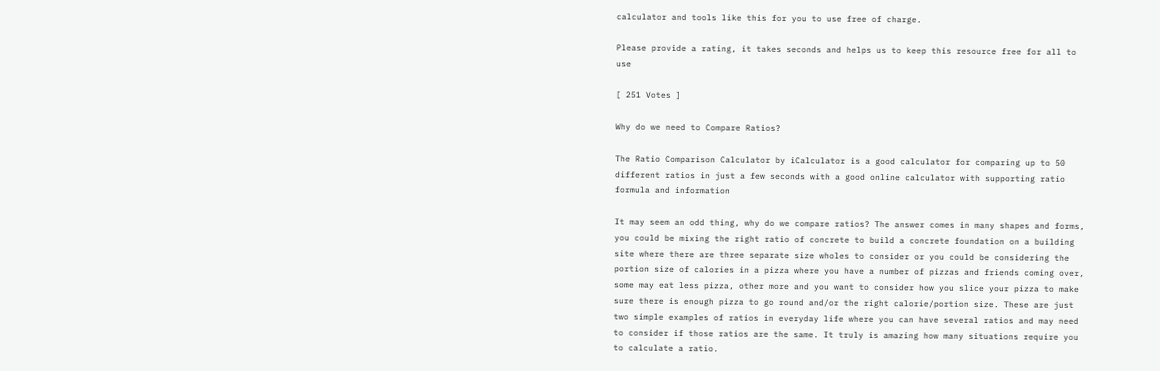calculator and tools like this for you to use free of charge.

Please provide a rating, it takes seconds and helps us to keep this resource free for all to use

[ 251 Votes ]

Why do we need to Compare Ratios?

The Ratio Comparison Calculator by iCalculator is a good calculator for comparing up to 50 different ratios in just a few seconds with a good online calculator with supporting ratio formula and information

It may seem an odd thing, why do we compare ratios? The answer comes in many shapes and forms, you could be mixing the right ratio of concrete to build a concrete foundation on a building site where there are three separate size wholes to consider or you could be considering the portion size of calories in a pizza where you have a number of pizzas and friends coming over, some may eat less pizza, other more and you want to consider how you slice your pizza to make sure there is enough pizza to go round and/or the right calorie/portion size. These are just two simple examples of ratios in everyday life where you can have several ratios and may need to consider if those ratios are the same. It truly is amazing how many situations require you to calculate a ratio.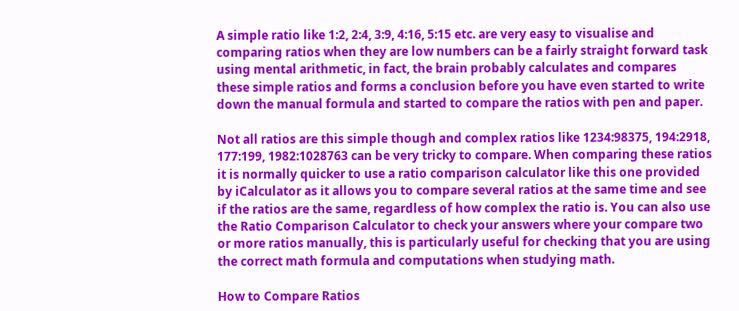A simple ratio like 1:2, 2:4, 3:9, 4:16, 5:15 etc. are very easy to visualise and comparing ratios when they are low numbers can be a fairly straight forward task using mental arithmetic, in fact, the brain probably calculates and compares these simple ratios and forms a conclusion before you have even started to write down the manual formula and started to compare the ratios with pen and paper.

Not all ratios are this simple though and complex ratios like 1234:98375, 194:2918, 177:199, 1982:1028763 can be very tricky to compare. When comparing these ratios it is normally quicker to use a ratio comparison calculator like this one provided by iCalculator as it allows you to compare several ratios at the same time and see if the ratios are the same, regardless of how complex the ratio is. You can also use the Ratio Comparison Calculator to check your answers where your compare two or more ratios manually, this is particularly useful for checking that you are using the correct math formula and computations when studying math.

How to Compare Ratios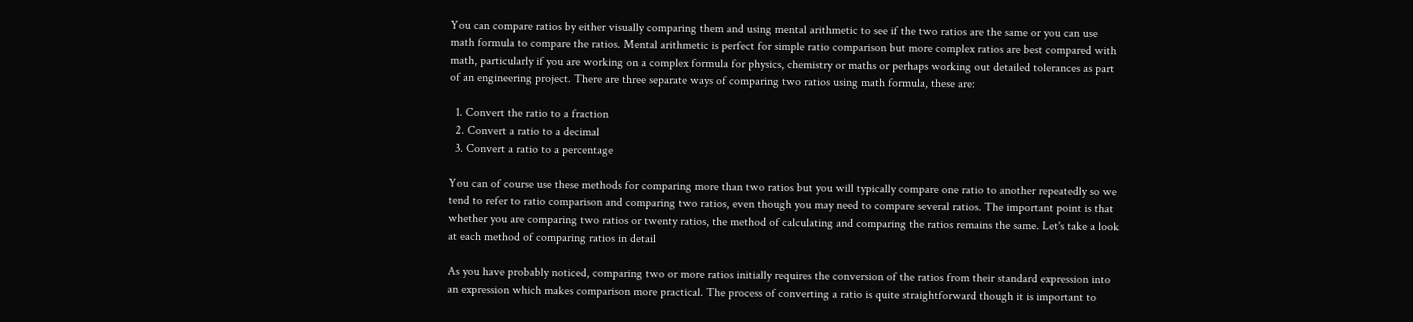You can compare ratios by either visually comparing them and using mental arithmetic to see if the two ratios are the same or you can use math formula to compare the ratios. Mental arithmetic is perfect for simple ratio comparison but more complex ratios are best compared with math, particularly if you are working on a complex formula for physics, chemistry or maths or perhaps working out detailed tolerances as part of an engineering project. There are three separate ways of comparing two ratios using math formula, these are:

  1. Convert the ratio to a fraction
  2. Convert a ratio to a decimal
  3. Convert a ratio to a percentage

You can of course use these methods for comparing more than two ratios but you will typically compare one ratio to another repeatedly so we tend to refer to ratio comparison and comparing two ratios, even though you may need to compare several ratios. The important point is that whether you are comparing two ratios or twenty ratios, the method of calculating and comparing the ratios remains the same. Let's take a look at each method of comparing ratios in detail

As you have probably noticed, comparing two or more ratios initially requires the conversion of the ratios from their standard expression into an expression which makes comparison more practical. The process of converting a ratio is quite straightforward though it is important to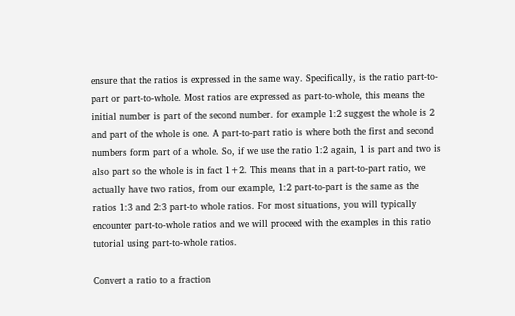ensure that the ratios is expressed in the same way. Specifically, is the ratio part-to-part or part-to-whole. Most ratios are expressed as part-to-whole, this means the initial number is part of the second number. for example 1:2 suggest the whole is 2 and part of the whole is one. A part-to-part ratio is where both the first and second numbers form part of a whole. So, if we use the ratio 1:2 again, 1 is part and two is also part so the whole is in fact 1+2. This means that in a part-to-part ratio, we actually have two ratios, from our example, 1:2 part-to-part is the same as the ratios 1:3 and 2:3 part-to whole ratios. For most situations, you will typically encounter part-to-whole ratios and we will proceed with the examples in this ratio tutorial using part-to-whole ratios.

Convert a ratio to a fraction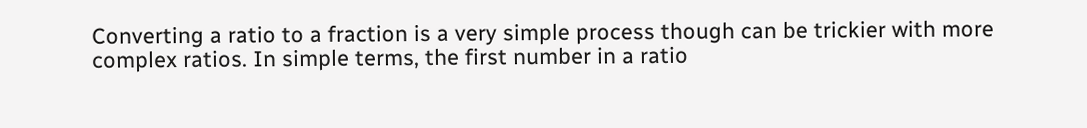Converting a ratio to a fraction is a very simple process though can be trickier with more complex ratios. In simple terms, the first number in a ratio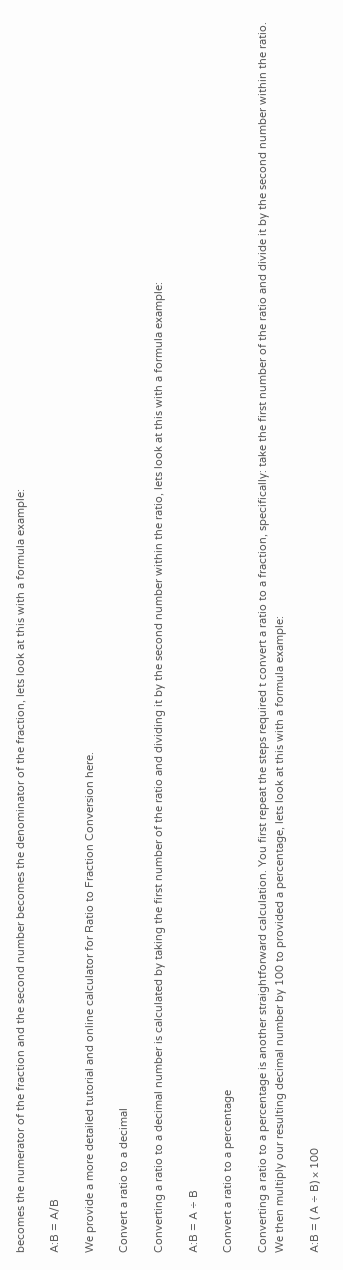becomes the numerator of the fraction and the second number becomes the denominator of the fraction, lets look at this with a formula example:

A:B = A/B

We provide a more detailed tutorial and online calculator for Ratio to Fraction Conversion here.

Convert a ratio to a decimal

Converting a ratio to a decimal number is calculated by taking the first number of the ratio and dividing it by the second number within the ratio, lets look at this with a formula example:

A:B = A ÷ B

Convert a ratio to a percentage

Converting a ratio to a percentage is another straightforward calculation. You first repeat the steps required t convert a ratio to a fraction, specifically: take the first number of the ratio and divide it by the second number within the ratio. We then multiply our resulting decimal number by 100 to provided a percentage, lets look at this with a formula example:

A:B = ( A ÷ B) × 100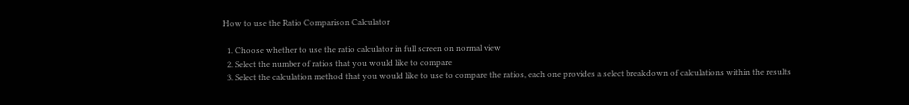How to use the Ratio Comparison Calculator

  1. Choose whether to use the ratio calculator in full screen on normal view
  2. Select the number of ratios that you would like to compare
  3. Select the calculation method that you would like to use to compare the ratios, each one provides a select breakdown of calculations within the results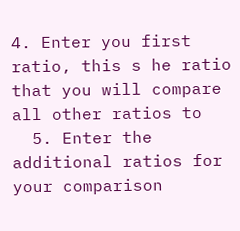4. Enter you first ratio, this s he ratio that you will compare all other ratios to
  5. Enter the additional ratios for your comparison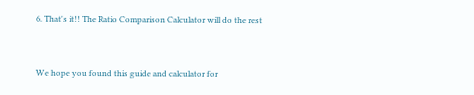6. That's it!! The Ratio Comparison Calculator will do the rest


We hope you found this guide and calculator for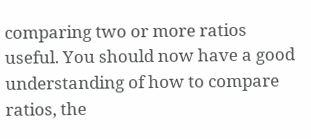comparing two or more ratios useful. You should now have a good understanding of how to compare ratios, the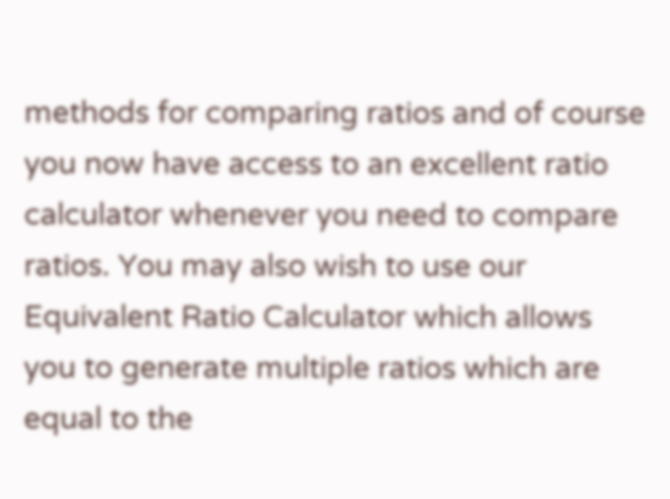methods for comparing ratios and of course you now have access to an excellent ratio calculator whenever you need to compare ratios. You may also wish to use our Equivalent Ratio Calculator which allows you to generate multiple ratios which are equal to the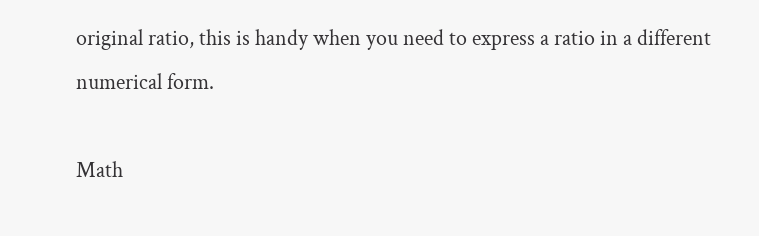original ratio, this is handy when you need to express a ratio in a different numerical form.

Math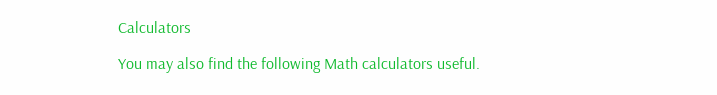Calculators

You may also find the following Math calculators useful.